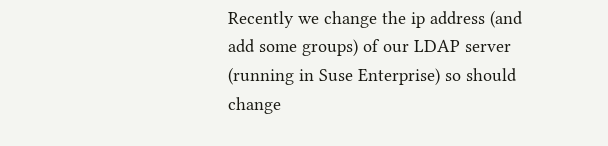Recently we change the ip address (and add some groups) of our LDAP server (running in Suse Enterprise) so should change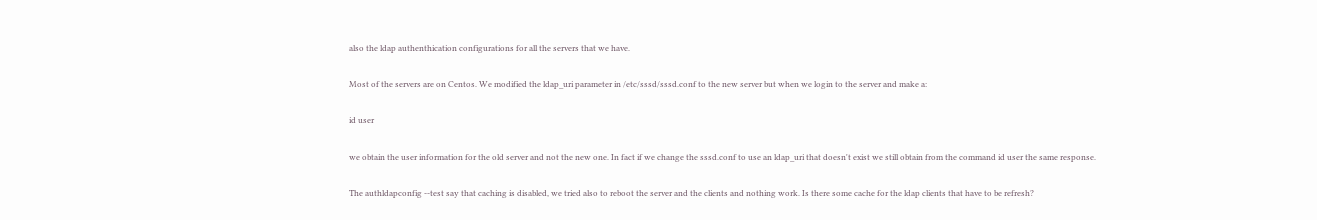also the ldap authenthication configurations for all the servers that we have.

Most of the servers are on Centos. We modified the ldap_uri parameter in /etc/sssd/sssd.conf to the new server but when we login to the server and make a:

id user

we obtain the user information for the old server and not the new one. In fact if we change the sssd.conf to use an ldap_uri that doesn't exist we still obtain from the command id user the same response.

The authldapconfig --test say that caching is disabled, we tried also to reboot the server and the clients and nothing work. Is there some cache for the ldap clients that have to be refresh?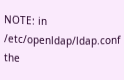NOTE: in /etc/openldap/ldap.conf the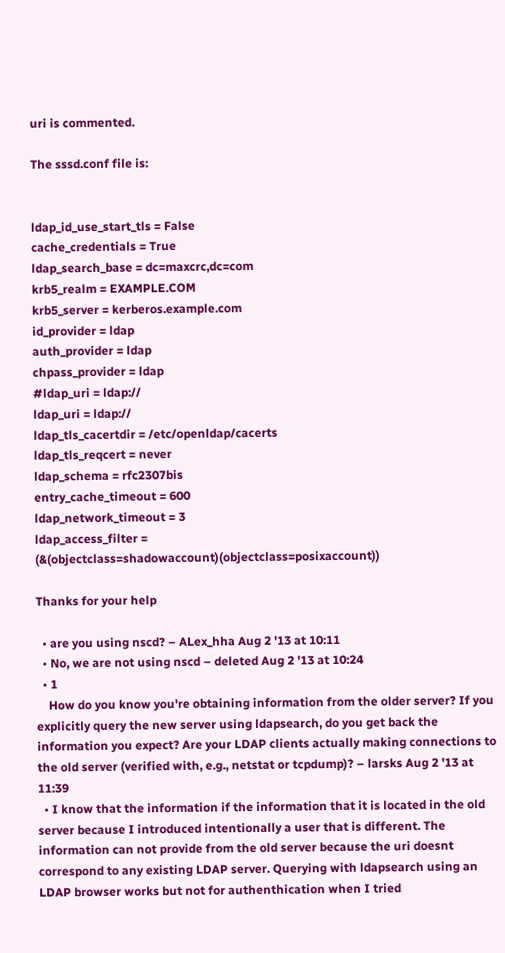uri is commented.

The sssd.conf file is:


ldap_id_use_start_tls = False
cache_credentials = True
ldap_search_base = dc=maxcrc,dc=com
krb5_realm = EXAMPLE.COM
krb5_server = kerberos.example.com
id_provider = ldap
auth_provider = ldap
chpass_provider = ldap
#ldap_uri = ldap://
ldap_uri = ldap://
ldap_tls_cacertdir = /etc/openldap/cacerts
ldap_tls_reqcert = never
ldap_schema = rfc2307bis
entry_cache_timeout = 600
ldap_network_timeout = 3
ldap_access_filter = (&(objectclass=shadowaccount)(objectclass=posixaccount))

Thanks for your help

  • are you using nscd? – ALex_hha Aug 2 '13 at 10:11
  • No, we are not using nscd – deleted Aug 2 '13 at 10:24
  • 1
    How do you know you're obtaining information from the older server? If you explicitly query the new server using ldapsearch, do you get back the information you expect? Are your LDAP clients actually making connections to the old server (verified with, e.g., netstat or tcpdump)? – larsks Aug 2 '13 at 11:39
  • I know that the information if the information that it is located in the old server because I introduced intentionally a user that is different. The information can not provide from the old server because the uri doesnt correspond to any existing LDAP server. Querying with ldapsearch using an LDAP browser works but not for authenthication when I tried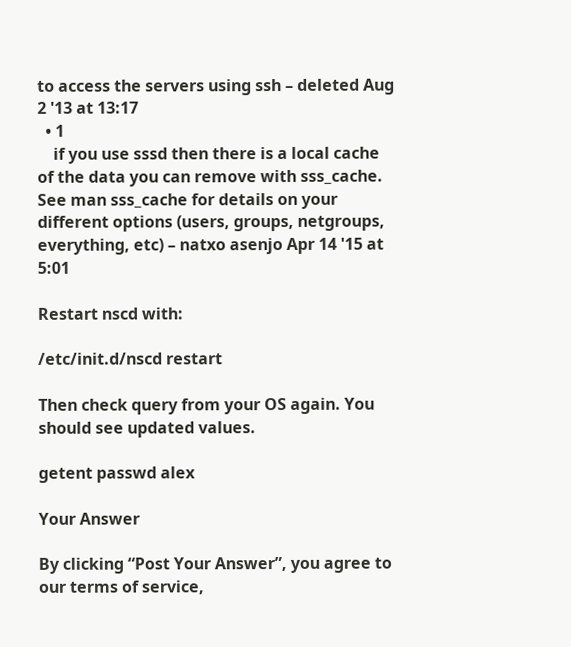to access the servers using ssh – deleted Aug 2 '13 at 13:17
  • 1
    if you use sssd then there is a local cache of the data you can remove with sss_cache. See man sss_cache for details on your different options (users, groups, netgroups, everything, etc) – natxo asenjo Apr 14 '15 at 5:01

Restart nscd with:

/etc/init.d/nscd restart

Then check query from your OS again. You should see updated values.

getent passwd alex

Your Answer

By clicking “Post Your Answer”, you agree to our terms of service,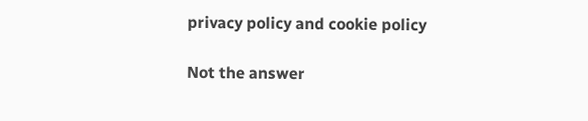privacy policy and cookie policy

Not the answer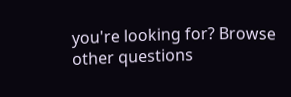you're looking for? Browse other questions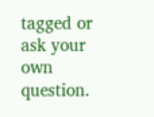tagged or ask your own question.